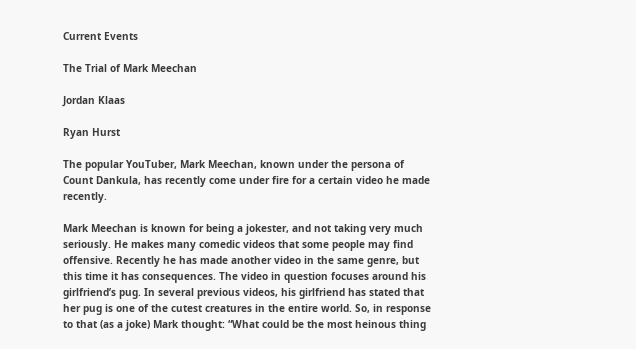Current Events

The Trial of Mark Meechan

Jordan Klaas

Ryan Hurst

The popular YouTuber, Mark Meechan, known under the persona of Count Dankula, has recently come under fire for a certain video he made recently.

Mark Meechan is known for being a jokester, and not taking very much seriously. He makes many comedic videos that some people may find offensive. Recently he has made another video in the same genre, but this time it has consequences. The video in question focuses around his girlfriend’s pug. In several previous videos, his girlfriend has stated that her pug is one of the cutest creatures in the entire world. So, in response to that (as a joke) Mark thought: “What could be the most heinous thing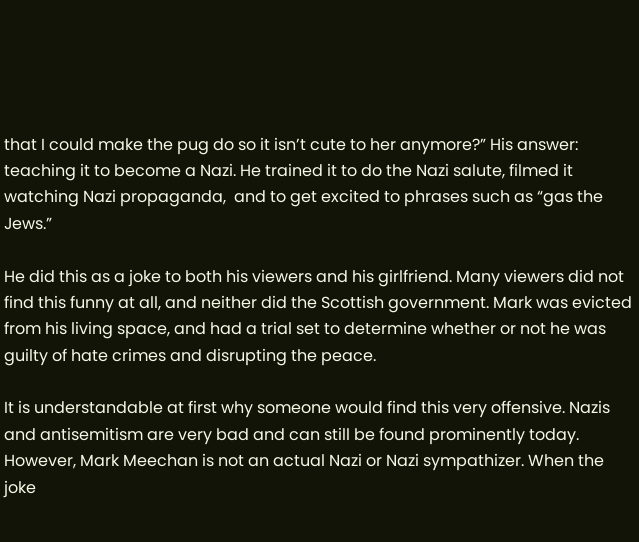that I could make the pug do so it isn’t cute to her anymore?” His answer: teaching it to become a Nazi. He trained it to do the Nazi salute, filmed it watching Nazi propaganda,  and to get excited to phrases such as “gas the Jews.”

He did this as a joke to both his viewers and his girlfriend. Many viewers did not find this funny at all, and neither did the Scottish government. Mark was evicted from his living space, and had a trial set to determine whether or not he was guilty of hate crimes and disrupting the peace.

It is understandable at first why someone would find this very offensive. Nazis and antisemitism are very bad and can still be found prominently today. However, Mark Meechan is not an actual Nazi or Nazi sympathizer. When the joke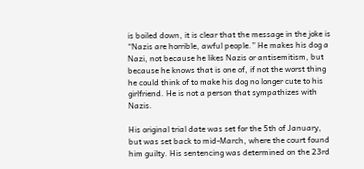is boiled down, it is clear that the message in the joke is “Nazis are horrible, awful people.” He makes his dog a Nazi, not because he likes Nazis or antisemitism, but because he knows that is one of, if not the worst thing he could think of to make his dog no longer cute to his girlfriend. He is not a person that sympathizes with Nazis.

His original trial date was set for the 5th of January, but was set back to mid-March, where the court found him guilty. His sentencing was determined on the 23rd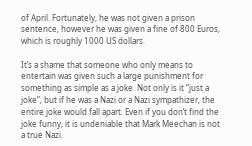of April. Fortunately, he was not given a prison sentence, however he was given a fine of 800 Euros, which is roughly 1000 US dollars.

It’s a shame that someone who only means to entertain was given such a large punishment for something as simple as a joke. Not only is it “just a joke”, but if he was a Nazi or a Nazi sympathizer, the entire joke would fall apart. Even if you don’t find the joke funny, it is undeniable that Mark Meechan is not a true Nazi.